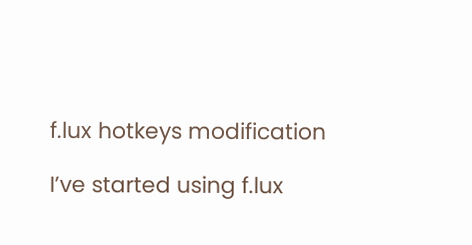f.lux hotkeys modification

I’ve started using f.lux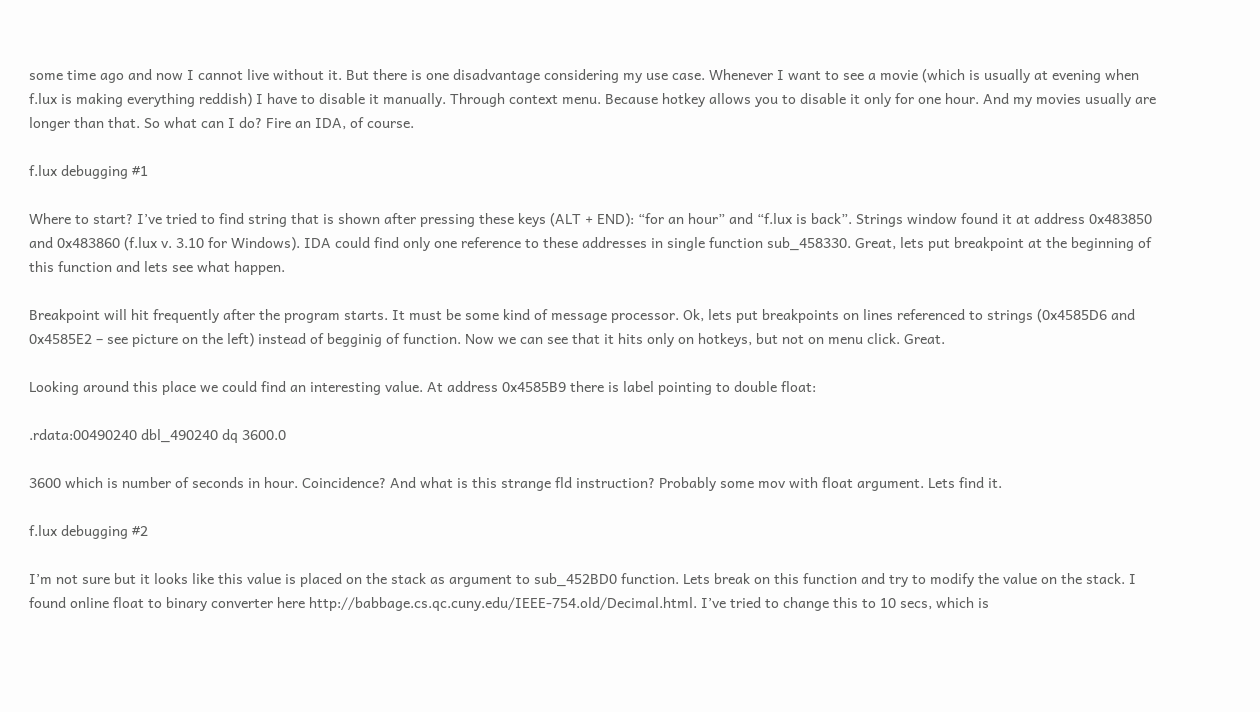some time ago and now I cannot live without it. But there is one disadvantage considering my use case. Whenever I want to see a movie (which is usually at evening when f.lux is making everything reddish) I have to disable it manually. Through context menu. Because hotkey allows you to disable it only for one hour. And my movies usually are longer than that. So what can I do? Fire an IDA, of course.

f.lux debugging #1

Where to start? I’ve tried to find string that is shown after pressing these keys (ALT + END): “for an hour” and “f.lux is back”. Strings window found it at address 0x483850 and 0x483860 (f.lux v. 3.10 for Windows). IDA could find only one reference to these addresses in single function sub_458330. Great, lets put breakpoint at the beginning of this function and lets see what happen.

Breakpoint will hit frequently after the program starts. It must be some kind of message processor. Ok, lets put breakpoints on lines referenced to strings (0x4585D6 and 0x4585E2 – see picture on the left) instead of begginig of function. Now we can see that it hits only on hotkeys, but not on menu click. Great.

Looking around this place we could find an interesting value. At address 0x4585B9 there is label pointing to double float:

.rdata:00490240 dbl_490240 dq 3600.0

3600 which is number of seconds in hour. Coincidence? And what is this strange fld instruction? Probably some mov with float argument. Lets find it.

f.lux debugging #2

I’m not sure but it looks like this value is placed on the stack as argument to sub_452BD0 function. Lets break on this function and try to modify the value on the stack. I found online float to binary converter here http://babbage.cs.qc.cuny.edu/IEEE-754.old/Decimal.html. I’ve tried to change this to 10 secs, which is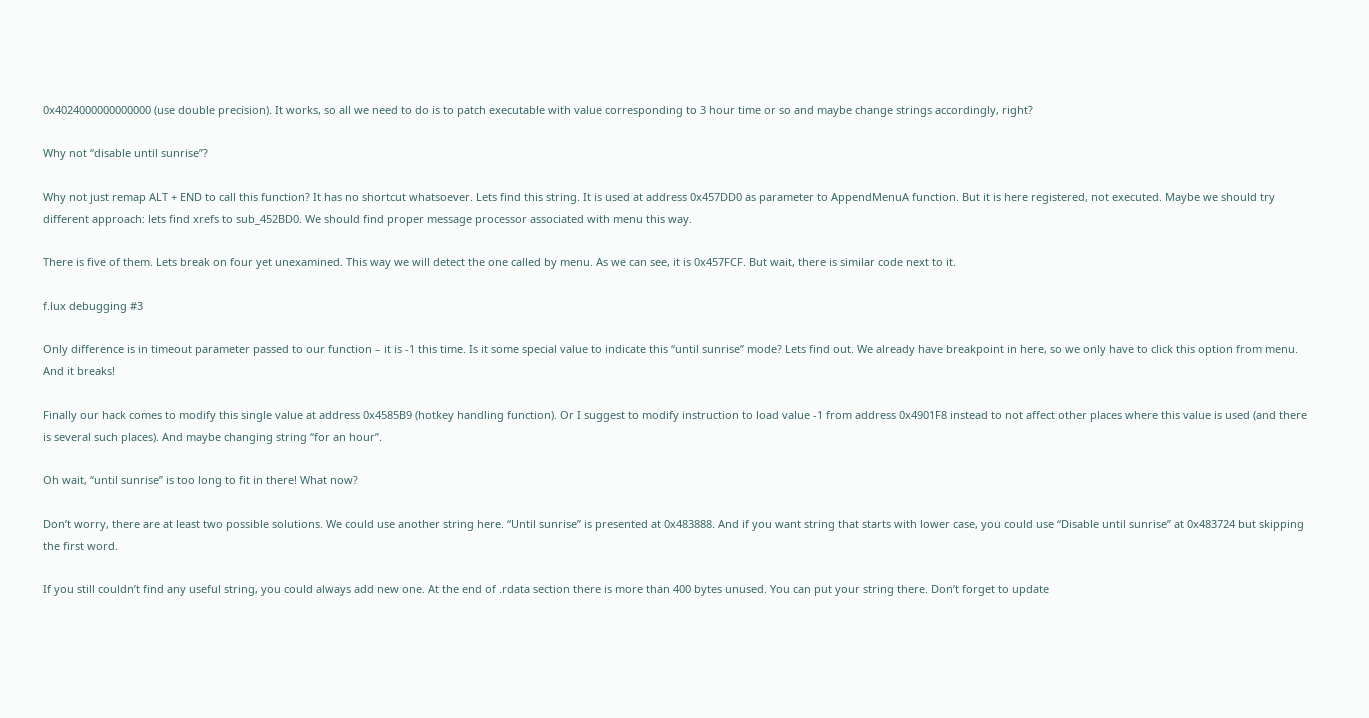0x4024000000000000 (use double precision). It works, so all we need to do is to patch executable with value corresponding to 3 hour time or so and maybe change strings accordingly, right?

Why not “disable until sunrise”?

Why not just remap ALT + END to call this function? It has no shortcut whatsoever. Lets find this string. It is used at address 0x457DD0 as parameter to AppendMenuA function. But it is here registered, not executed. Maybe we should try different approach: lets find xrefs to sub_452BD0. We should find proper message processor associated with menu this way.

There is five of them. Lets break on four yet unexamined. This way we will detect the one called by menu. As we can see, it is 0x457FCF. But wait, there is similar code next to it.

f.lux debugging #3

Only difference is in timeout parameter passed to our function – it is -1 this time. Is it some special value to indicate this “until sunrise” mode? Lets find out. We already have breakpoint in here, so we only have to click this option from menu. And it breaks!

Finally our hack comes to modify this single value at address 0x4585B9 (hotkey handling function). Or I suggest to modify instruction to load value -1 from address 0x4901F8 instead to not affect other places where this value is used (and there is several such places). And maybe changing string “for an hour”.

Oh wait, “until sunrise” is too long to fit in there! What now?

Don’t worry, there are at least two possible solutions. We could use another string here. “Until sunrise” is presented at 0x483888. And if you want string that starts with lower case, you could use “Disable until sunrise” at 0x483724 but skipping the first word.

If you still couldn’t find any useful string, you could always add new one. At the end of .rdata section there is more than 400 bytes unused. You can put your string there. Don’t forget to update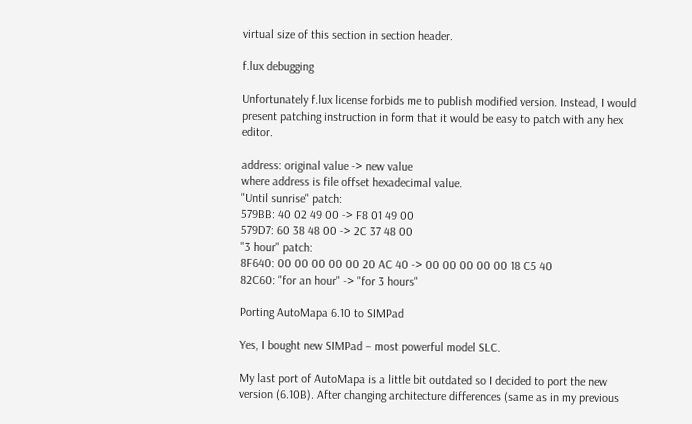virtual size of this section in section header.

f.lux debugging

Unfortunately f.lux license forbids me to publish modified version. Instead, I would present patching instruction in form that it would be easy to patch with any hex editor.

address: original value -> new value
where address is file offset hexadecimal value.
"Until sunrise" patch:
579BB: 40 02 49 00 -> F8 01 49 00
579D7: 60 38 48 00 -> 2C 37 48 00
"3 hour" patch:
8F640: 00 00 00 00 00 20 AC 40 -> 00 00 00 00 00 18 C5 40
82C60: "for an hour" -> "for 3 hours"

Porting AutoMapa 6.10 to SIMPad

Yes, I bought new SIMPad – most powerful model SLC.

My last port of AutoMapa is a little bit outdated so I decided to port the new version (6.10B). After changing architecture differences (same as in my previous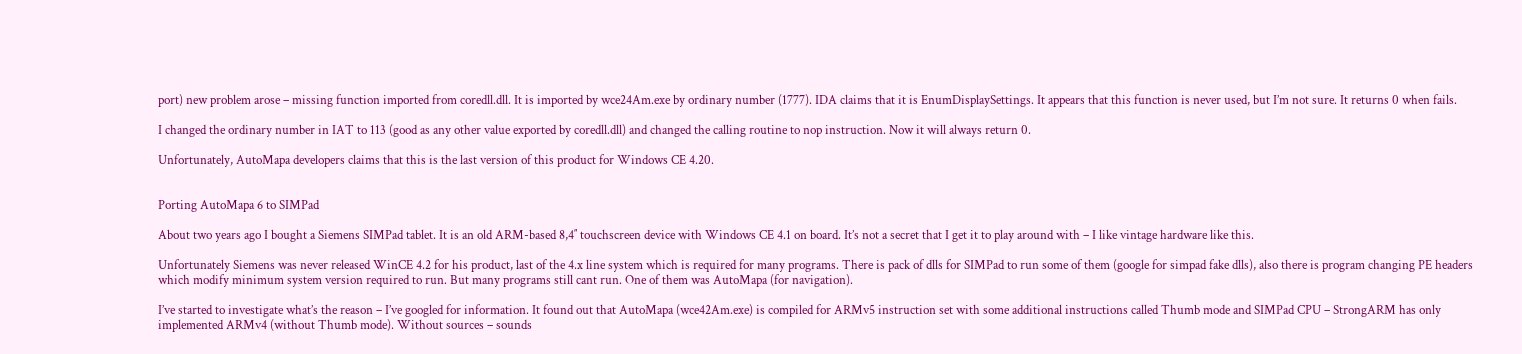port) new problem arose – missing function imported from coredll.dll. It is imported by wce24Am.exe by ordinary number (1777). IDA claims that it is EnumDisplaySettings. It appears that this function is never used, but I’m not sure. It returns 0 when fails.

I changed the ordinary number in IAT to 113 (good as any other value exported by coredll.dll) and changed the calling routine to nop instruction. Now it will always return 0.

Unfortunately, AutoMapa developers claims that this is the last version of this product for Windows CE 4.20.


Porting AutoMapa 6 to SIMPad

About two years ago I bought a Siemens SIMPad tablet. It is an old ARM-based 8,4″ touchscreen device with Windows CE 4.1 on board. It’s not a secret that I get it to play around with – I like vintage hardware like this.

Unfortunately Siemens was never released WinCE 4.2 for his product, last of the 4.x line system which is required for many programs. There is pack of dlls for SIMPad to run some of them (google for simpad fake dlls), also there is program changing PE headers which modify minimum system version required to run. But many programs still cant run. One of them was AutoMapa (for navigation).

I’ve started to investigate what’s the reason – I’ve googled for information. It found out that AutoMapa (wce42Am.exe) is compiled for ARMv5 instruction set with some additional instructions called Thumb mode and SIMPad CPU – StrongARM has only implemented ARMv4 (without Thumb mode). Without sources – sounds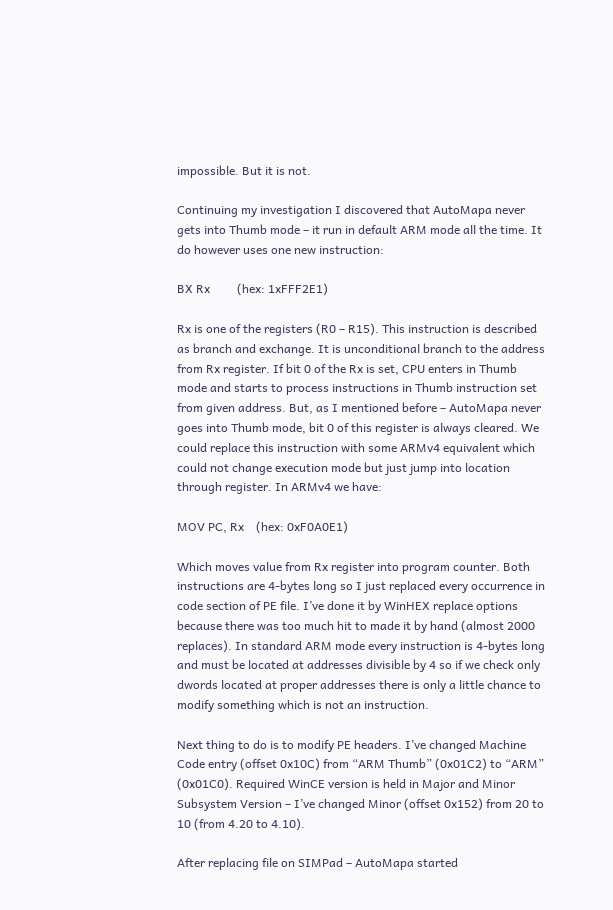impossible. But it is not.

Continuing my investigation I discovered that AutoMapa never gets into Thumb mode – it run in default ARM mode all the time. It do however uses one new instruction:

BX Rx         (hex: 1xFFF2E1)

Rx is one of the registers (R0 – R15). This instruction is described as branch and exchange. It is unconditional branch to the address from Rx register. If bit 0 of the Rx is set, CPU enters in Thumb mode and starts to process instructions in Thumb instruction set from given address. But, as I mentioned before – AutoMapa never goes into Thumb mode, bit 0 of this register is always cleared. We could replace this instruction with some ARMv4 equivalent which could not change execution mode but just jump into location through register. In ARMv4 we have:

MOV PC, Rx    (hex: 0xF0A0E1)

Which moves value from Rx register into program counter. Both instructions are 4-bytes long so I just replaced every occurrence in code section of PE file. I’ve done it by WinHEX replace options because there was too much hit to made it by hand (almost 2000 replaces). In standard ARM mode every instruction is 4-bytes long and must be located at addresses divisible by 4 so if we check only dwords located at proper addresses there is only a little chance to modify something which is not an instruction.

Next thing to do is to modify PE headers. I’ve changed Machine Code entry (offset 0x10C) from “ARM Thumb” (0x01C2) to “ARM” (0x01C0). Required WinCE version is held in Major and Minor Subsystem Version – I’ve changed Minor (offset 0x152) from 20 to 10 (from 4.20 to 4.10).

After replacing file on SIMPad – AutoMapa started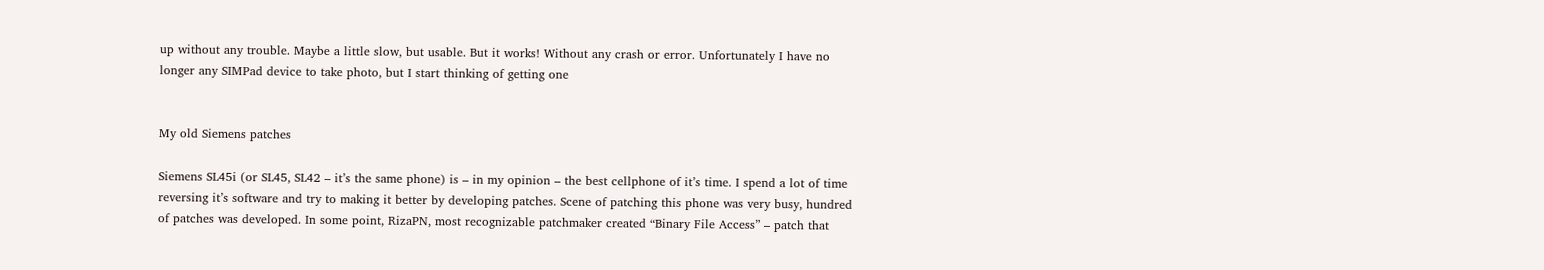up without any trouble. Maybe a little slow, but usable. But it works! Without any crash or error. Unfortunately I have no longer any SIMPad device to take photo, but I start thinking of getting one


My old Siemens patches

Siemens SL45i (or SL45, SL42 – it’s the same phone) is – in my opinion – the best cellphone of it’s time. I spend a lot of time reversing it’s software and try to making it better by developing patches. Scene of patching this phone was very busy, hundred of patches was developed. In some point, RizaPN, most recognizable patchmaker created “Binary File Access” – patch that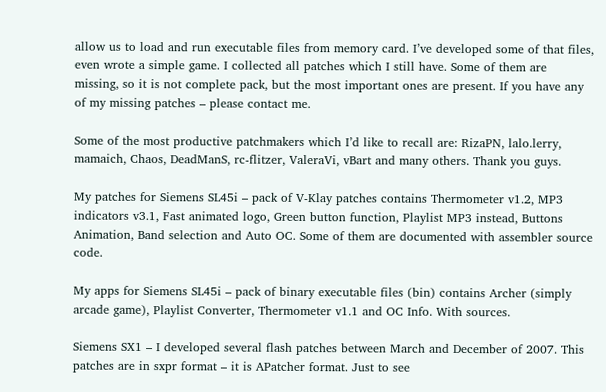allow us to load and run executable files from memory card. I’ve developed some of that files, even wrote a simple game. I collected all patches which I still have. Some of them are missing, so it is not complete pack, but the most important ones are present. If you have any of my missing patches – please contact me.

Some of the most productive patchmakers which I’d like to recall are: RizaPN, lalo.lerry, mamaich, Chaos, DeadManS, rc-flitzer, ValeraVi, vBart and many others. Thank you guys.

My patches for Siemens SL45i – pack of V-Klay patches contains Thermometer v1.2, MP3 indicators v3.1, Fast animated logo, Green button function, Playlist MP3 instead, Buttons Animation, Band selection and Auto OC. Some of them are documented with assembler source code.

My apps for Siemens SL45i – pack of binary executable files (bin) contains Archer (simply arcade game), Playlist Converter, Thermometer v1.1 and OC Info. With sources.

Siemens SX1 – I developed several flash patches between March and December of 2007. This patches are in sxpr format – it is APatcher format. Just to see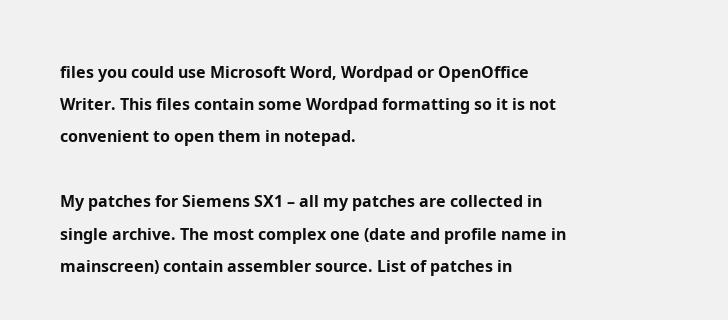files you could use Microsoft Word, Wordpad or OpenOffice Writer. This files contain some Wordpad formatting so it is not convenient to open them in notepad.

My patches for Siemens SX1 – all my patches are collected in single archive. The most complex one (date and profile name in mainscreen) contain assembler source. List of patches in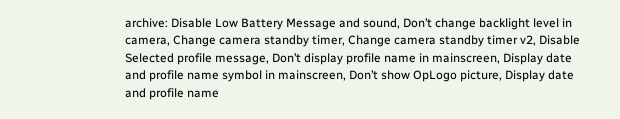archive: Disable Low Battery Message and sound, Don’t change backlight level in camera, Change camera standby timer, Change camera standby timer v2, Disable Selected profile message, Don’t display profile name in mainscreen, Display date and profile name symbol in mainscreen, Don’t show OpLogo picture, Display date and profile name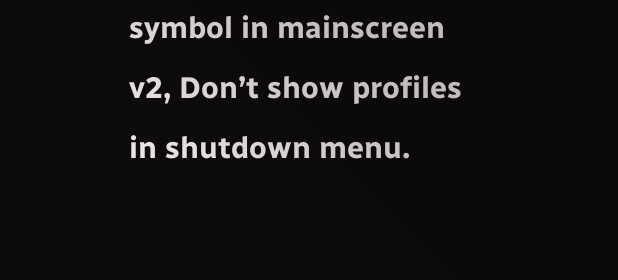symbol in mainscreen v2, Don’t show profiles in shutdown menu.